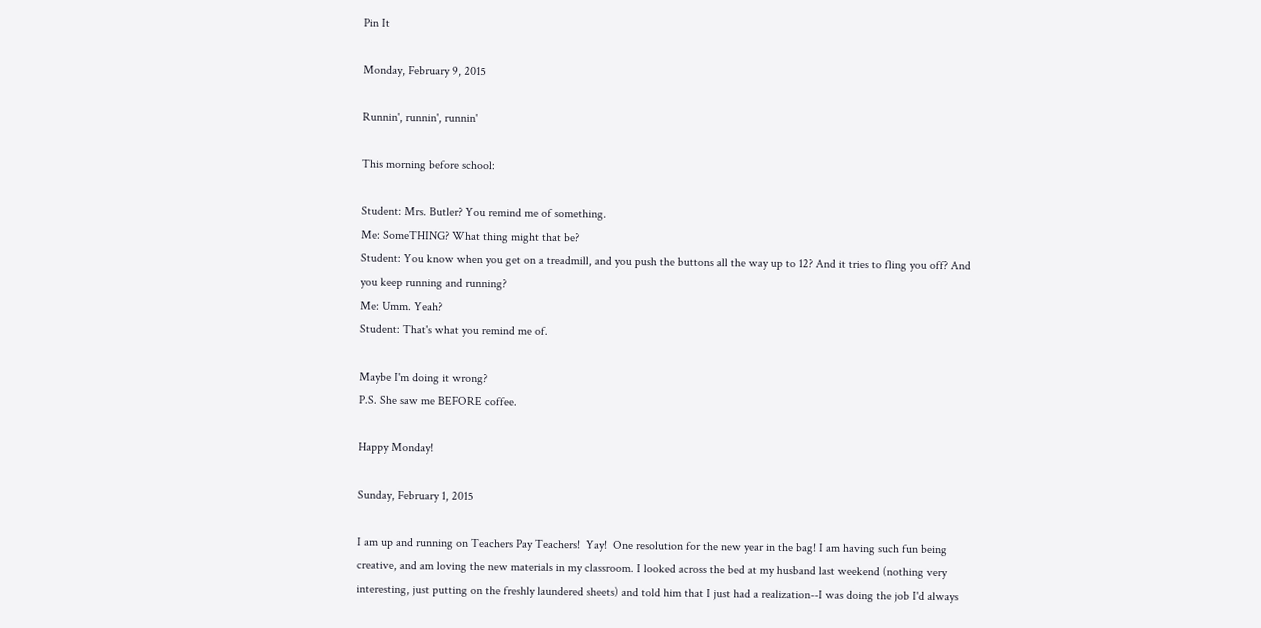Pin It

Monday, February 9, 2015

Runnin', runnin', runnin'

This morning before school:

Student: Mrs. Butler? You remind me of something.
Me: SomeTHING? What thing might that be?
Student: You know when you get on a treadmill, and you push the buttons all the way up to 12? And it tries to fling you off? And you keep running and running?
Me: Umm. Yeah?
Student: That's what you remind me of.

Maybe I'm doing it wrong?
P.S. She saw me BEFORE coffee.

Happy Monday!

Sunday, February 1, 2015

I am up and running on Teachers Pay Teachers!  Yay!  One resolution for the new year in the bag! I am having such fun being creative, and am loving the new materials in my classroom. I looked across the bed at my husband last weekend (nothing very interesting, just putting on the freshly laundered sheets) and told him that I just had a realization--I was doing the job I'd always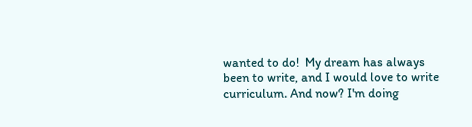wanted to do!  My dream has always been to write, and I would love to write curriculum. And now? I'm doing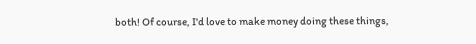both! Of course, I'd love to make money doing these things,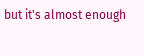but it's almost enough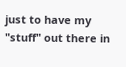just to have my "stuff" out there in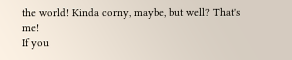the world! Kinda corny, maybe, but well? That's me!
If you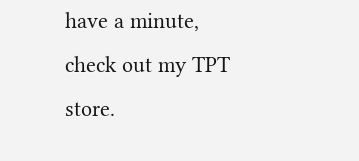have a minute, check out my TPT store.